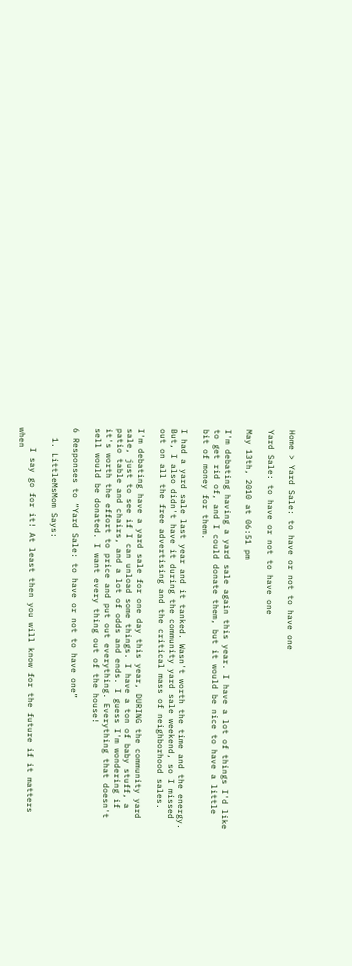Home > Yard Sale: to have or not to have one

Yard Sale: to have or not to have one

May 13th, 2010 at 06:51 pm

I'm debating having a yard sale again this year. I have a lot of things I'd like to get rid of, and I could donate them, but it would be nice to have a little bit of money for them.

I had a yard sale last year and it tanked. Wasn't worth the time and the energy. But, I also didn't have it during the community yard sale weekend, so I missed out on all the free advertising and the critical mass of neighborhood sales.

I'm debating have a yard sale for one day this year, DURING the community yard sale, just to see if I can unload some things. I have a ton of baby stuff, a patio table and chairs, and a lot of odds and ends. I guess I'm wondering if it's worth the effort to price and put out everything. Everything that doesn't sell would be donated. I want every thing out of the house!

6 Responses to “Yard Sale: to have or not to have one”

  1. LittleMsMom Says:

    I say go for it! At least then you will know for the future if it matters when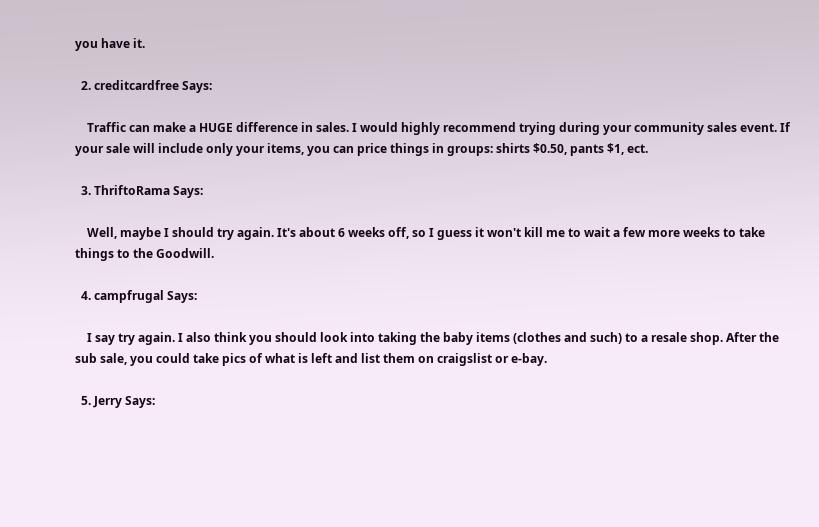you have it.

  2. creditcardfree Says:

    Traffic can make a HUGE difference in sales. I would highly recommend trying during your community sales event. If your sale will include only your items, you can price things in groups: shirts $0.50, pants $1, ect.

  3. ThriftoRama Says:

    Well, maybe I should try again. It's about 6 weeks off, so I guess it won't kill me to wait a few more weeks to take things to the Goodwill.

  4. campfrugal Says:

    I say try again. I also think you should look into taking the baby items (clothes and such) to a resale shop. After the sub sale, you could take pics of what is left and list them on craigslist or e-bay.

  5. Jerry Says: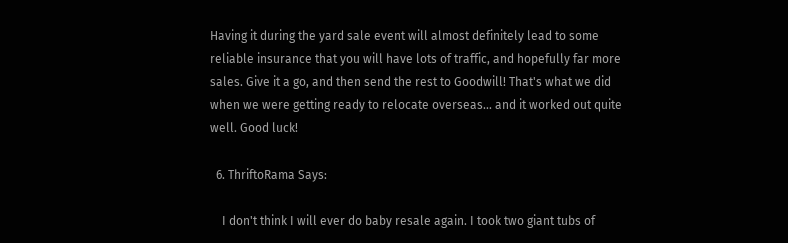Having it during the yard sale event will almost definitely lead to some reliable insurance that you will have lots of traffic, and hopefully far more sales. Give it a go, and then send the rest to Goodwill! That's what we did when we were getting ready to relocate overseas... and it worked out quite well. Good luck!

  6. ThriftoRama Says:

    I don't think I will ever do baby resale again. I took two giant tubs of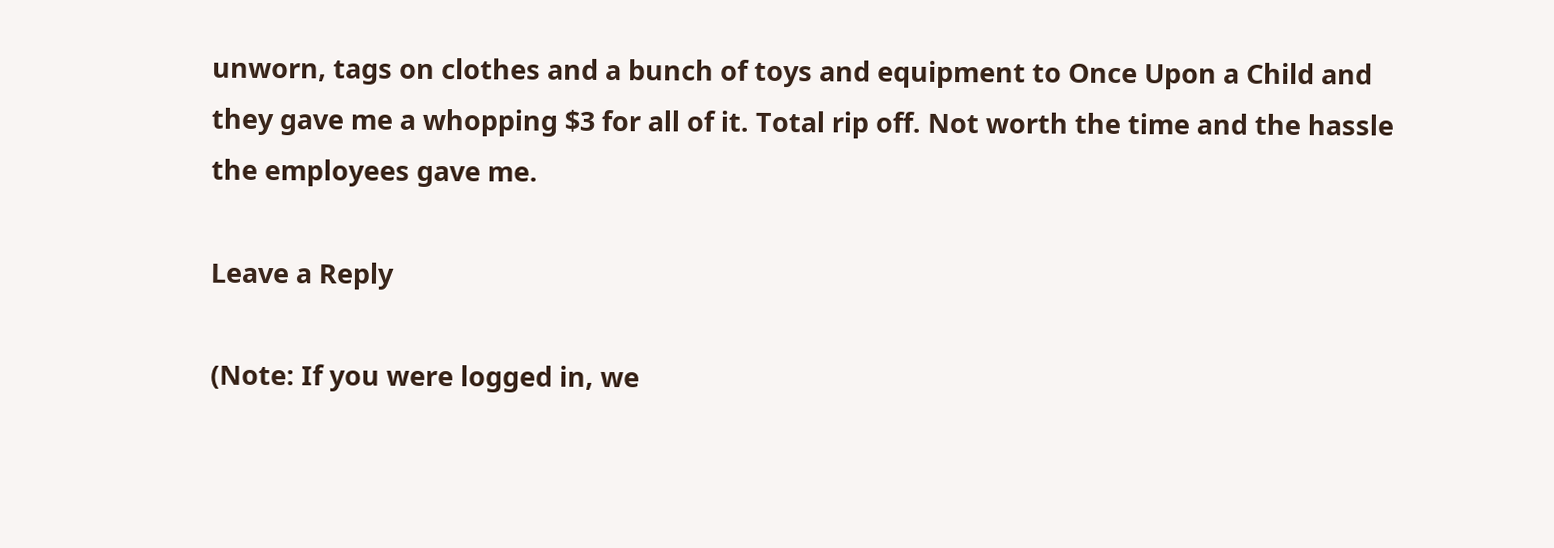unworn, tags on clothes and a bunch of toys and equipment to Once Upon a Child and they gave me a whopping $3 for all of it. Total rip off. Not worth the time and the hassle the employees gave me.

Leave a Reply

(Note: If you were logged in, we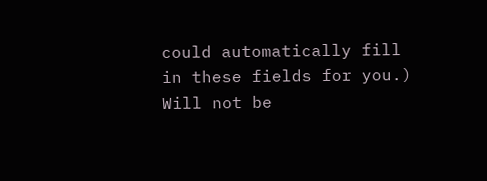could automatically fill in these fields for you.)
Will not be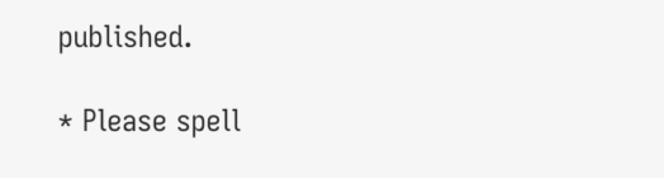published.

* Please spell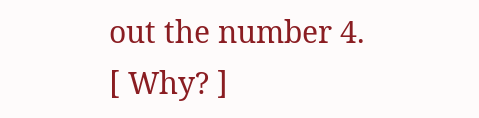out the number 4.  [ Why? ]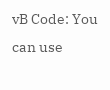vB Code: You can use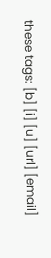these tags: [b] [i] [u] [url] [email]